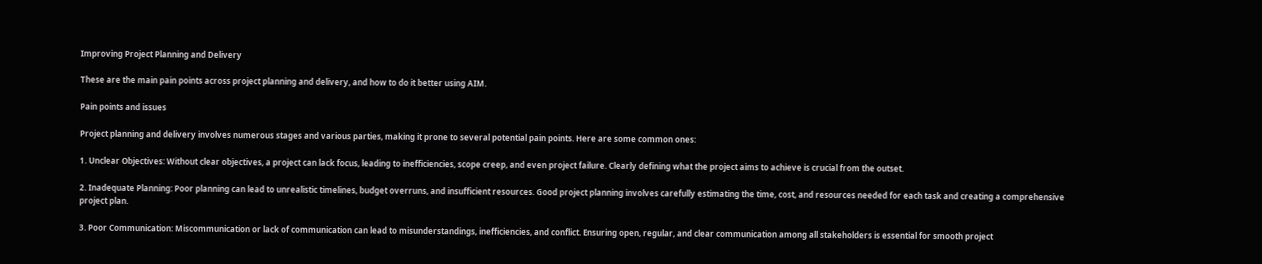Improving Project Planning and Delivery

These are the main pain points across project planning and delivery, and how to do it better using AIM.

Pain points and issues

Project planning and delivery involves numerous stages and various parties, making it prone to several potential pain points. Here are some common ones:

1. Unclear Objectives: Without clear objectives, a project can lack focus, leading to inefficiencies, scope creep, and even project failure. Clearly defining what the project aims to achieve is crucial from the outset.

2. Inadequate Planning: Poor planning can lead to unrealistic timelines, budget overruns, and insufficient resources. Good project planning involves carefully estimating the time, cost, and resources needed for each task and creating a comprehensive project plan.

3. Poor Communication: Miscommunication or lack of communication can lead to misunderstandings, inefficiencies, and conflict. Ensuring open, regular, and clear communication among all stakeholders is essential for smooth project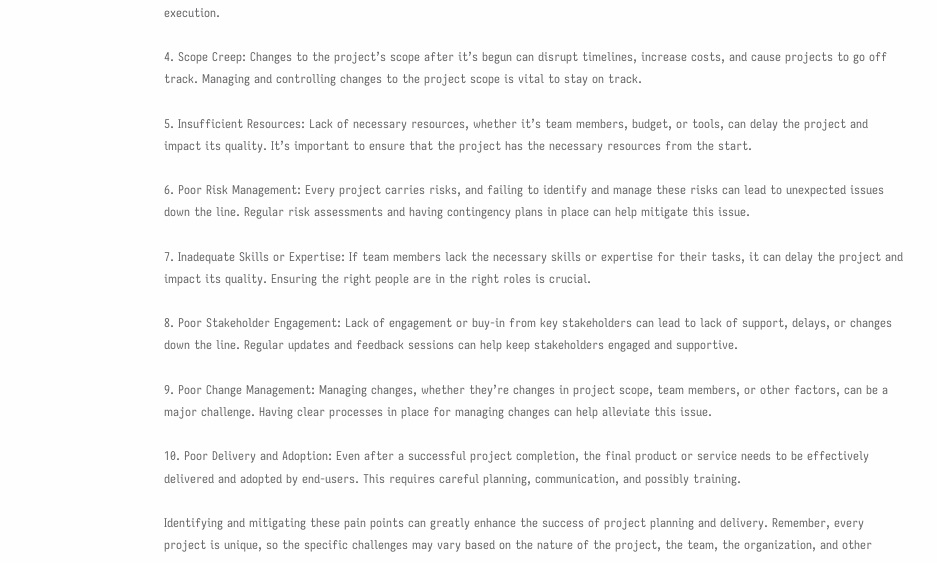execution.

4. Scope Creep: Changes to the project’s scope after it’s begun can disrupt timelines, increase costs, and cause projects to go off track. Managing and controlling changes to the project scope is vital to stay on track.

5. Insufficient Resources: Lack of necessary resources, whether it’s team members, budget, or tools, can delay the project and impact its quality. It’s important to ensure that the project has the necessary resources from the start.

6. Poor Risk Management: Every project carries risks, and failing to identify and manage these risks can lead to unexpected issues down the line. Regular risk assessments and having contingency plans in place can help mitigate this issue.

7. Inadequate Skills or Expertise: If team members lack the necessary skills or expertise for their tasks, it can delay the project and impact its quality. Ensuring the right people are in the right roles is crucial.

8. Poor Stakeholder Engagement: Lack of engagement or buy-in from key stakeholders can lead to lack of support, delays, or changes down the line. Regular updates and feedback sessions can help keep stakeholders engaged and supportive.

9. Poor Change Management: Managing changes, whether they’re changes in project scope, team members, or other factors, can be a major challenge. Having clear processes in place for managing changes can help alleviate this issue.

10. Poor Delivery and Adoption: Even after a successful project completion, the final product or service needs to be effectively delivered and adopted by end-users. This requires careful planning, communication, and possibly training.

Identifying and mitigating these pain points can greatly enhance the success of project planning and delivery. Remember, every project is unique, so the specific challenges may vary based on the nature of the project, the team, the organization, and other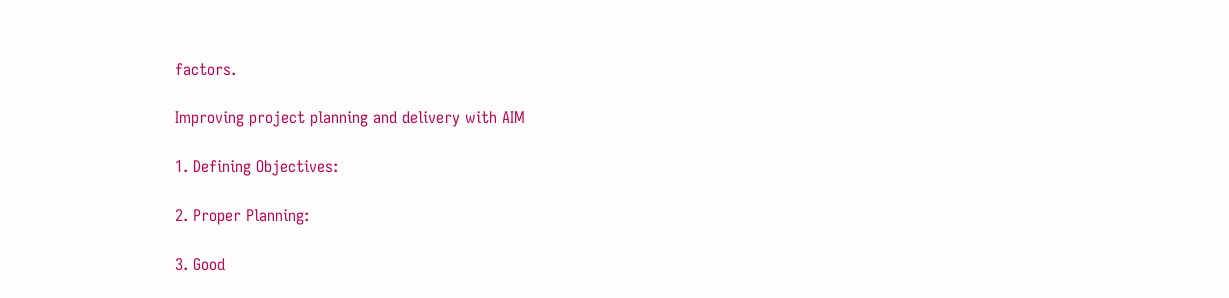factors.

Improving project planning and delivery with AIM

1. Defining Objectives:

2. Proper Planning:

3. Good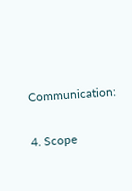Communication:

4. Scope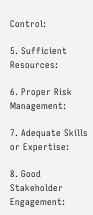Control:

5. Sufficient Resources:

6. Proper Risk Management:

7. Adequate Skills or Expertise:

8. Good Stakeholder Engagement: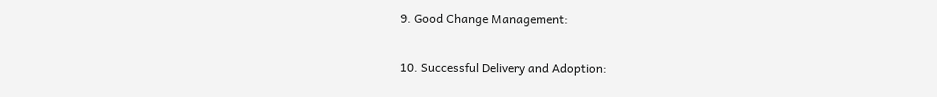9. Good Change Management:

10. Successful Delivery and Adoption: